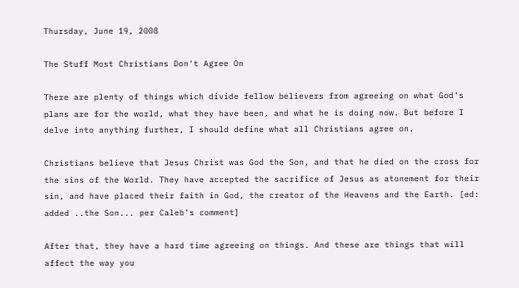Thursday, June 19, 2008

The Stuff Most Christians Don't Agree On

There are plenty of things which divide fellow believers from agreeing on what God's plans are for the world, what they have been, and what he is doing now. But before I delve into anything further, I should define what all Christians agree on.

Christians believe that Jesus Christ was God the Son, and that he died on the cross for the sins of the World. They have accepted the sacrifice of Jesus as atonement for their sin, and have placed their faith in God, the creator of the Heavens and the Earth. [ed: added ..the Son... per Caleb's comment]

After that, they have a hard time agreeing on things. And these are things that will affect the way you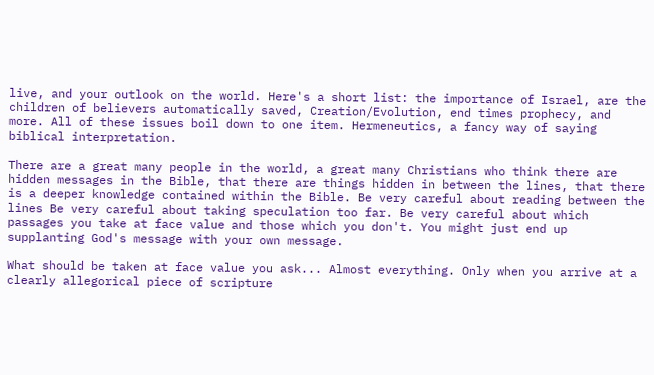live, and your outlook on the world. Here's a short list: the importance of Israel, are the children of believers automatically saved, Creation/Evolution, end times prophecy, and more. All of these issues boil down to one item. Hermeneutics, a fancy way of saying biblical interpretation.

There are a great many people in the world, a great many Christians who think there are hidden messages in the Bible, that there are things hidden in between the lines, that there is a deeper knowledge contained within the Bible. Be very careful about reading between the lines Be very careful about taking speculation too far. Be very careful about which passages you take at face value and those which you don't. You might just end up supplanting God's message with your own message.

What should be taken at face value you ask... Almost everything. Only when you arrive at a clearly allegorical piece of scripture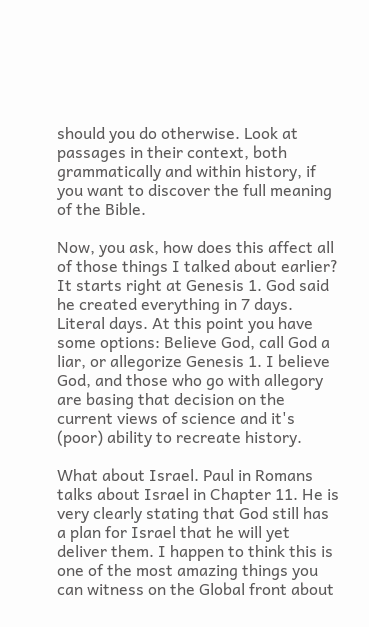should you do otherwise. Look at passages in their context, both grammatically and within history, if you want to discover the full meaning of the Bible.

Now, you ask, how does this affect all of those things I talked about earlier? It starts right at Genesis 1. God said he created everything in 7 days. Literal days. At this point you have some options: Believe God, call God a liar, or allegorize Genesis 1. I believe God, and those who go with allegory are basing that decision on the current views of science and it's (poor) ability to recreate history.

What about Israel. Paul in Romans talks about Israel in Chapter 11. He is very clearly stating that God still has a plan for Israel that he will yet deliver them. I happen to think this is one of the most amazing things you can witness on the Global front about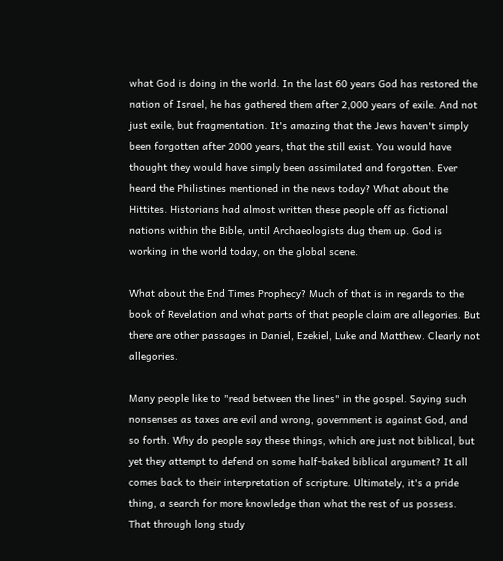what God is doing in the world. In the last 60 years God has restored the nation of Israel, he has gathered them after 2,000 years of exile. And not just exile, but fragmentation. It's amazing that the Jews haven't simply been forgotten after 2000 years, that the still exist. You would have thought they would have simply been assimilated and forgotten. Ever heard the Philistines mentioned in the news today? What about the Hittites. Historians had almost written these people off as fictional nations within the Bible, until Archaeologists dug them up. God is working in the world today, on the global scene.

What about the End Times Prophecy? Much of that is in regards to the book of Revelation and what parts of that people claim are allegories. But there are other passages in Daniel, Ezekiel, Luke and Matthew. Clearly not allegories.

Many people like to "read between the lines" in the gospel. Saying such nonsenses as taxes are evil and wrong, government is against God, and so forth. Why do people say these things, which are just not biblical, but yet they attempt to defend on some half-baked biblical argument? It all comes back to their interpretation of scripture. Ultimately, it's a pride thing, a search for more knowledge than what the rest of us possess. That through long study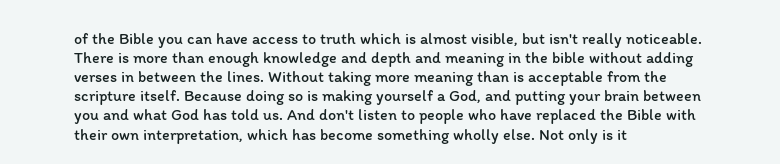of the Bible you can have access to truth which is almost visible, but isn't really noticeable. There is more than enough knowledge and depth and meaning in the bible without adding verses in between the lines. Without taking more meaning than is acceptable from the scripture itself. Because doing so is making yourself a God, and putting your brain between you and what God has told us. And don't listen to people who have replaced the Bible with their own interpretation, which has become something wholly else. Not only is it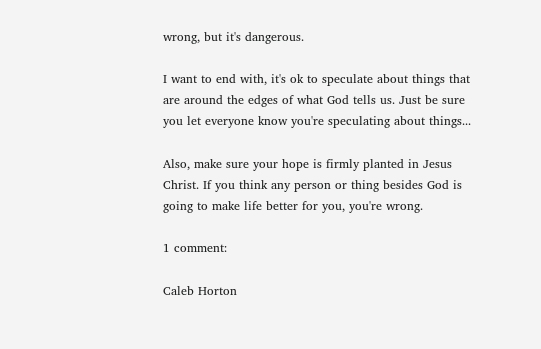wrong, but it's dangerous.

I want to end with, it's ok to speculate about things that are around the edges of what God tells us. Just be sure you let everyone know you're speculating about things...

Also, make sure your hope is firmly planted in Jesus Christ. If you think any person or thing besides God is going to make life better for you, you're wrong.

1 comment:

Caleb Horton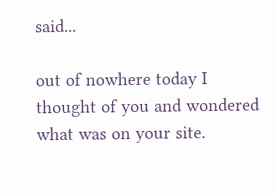said...

out of nowhere today I thought of you and wondered what was on your site.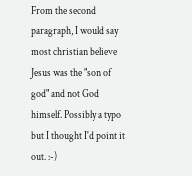From the second paragraph, I would say most christian believe Jesus was the "son of god" and not God himself. Possibly a typo but I thought I'd point it out. :-)